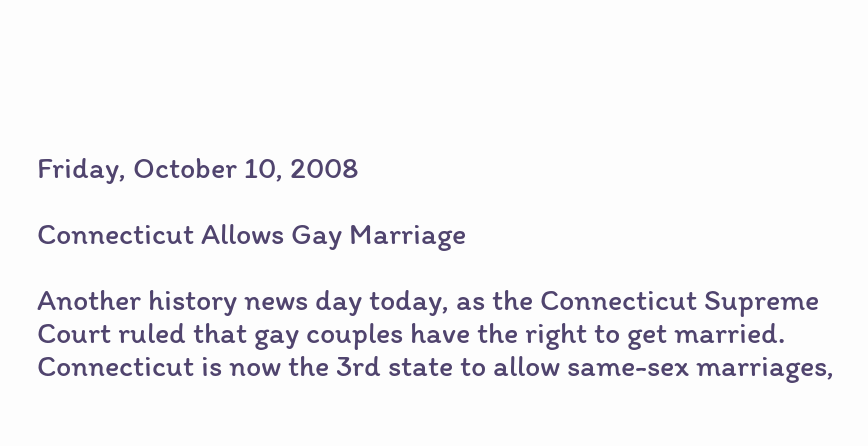Friday, October 10, 2008

Connecticut Allows Gay Marriage

Another history news day today, as the Connecticut Supreme Court ruled that gay couples have the right to get married. Connecticut is now the 3rd state to allow same-sex marriages,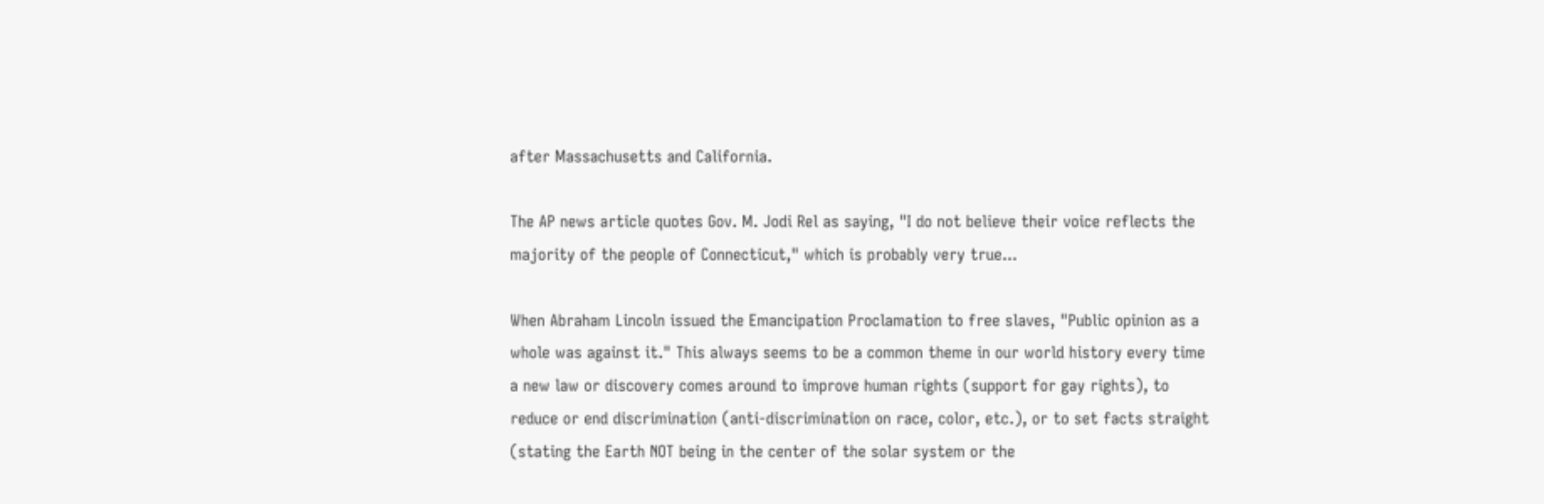after Massachusetts and California.

The AP news article quotes Gov. M. Jodi Rel as saying, "I do not believe their voice reflects the majority of the people of Connecticut," which is probably very true...

When Abraham Lincoln issued the Emancipation Proclamation to free slaves, "Public opinion as a whole was against it." This always seems to be a common theme in our world history every time a new law or discovery comes around to improve human rights (support for gay rights), to reduce or end discrimination (anti-discrimination on race, color, etc.), or to set facts straight (stating the Earth NOT being in the center of the solar system or the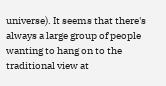universe). It seems that there's always a large group of people wanting to hang on to the traditional view at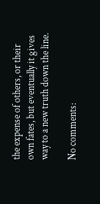the expense of others, or their own fates, but eventually it gives way to a new truth down the line.

No comments: